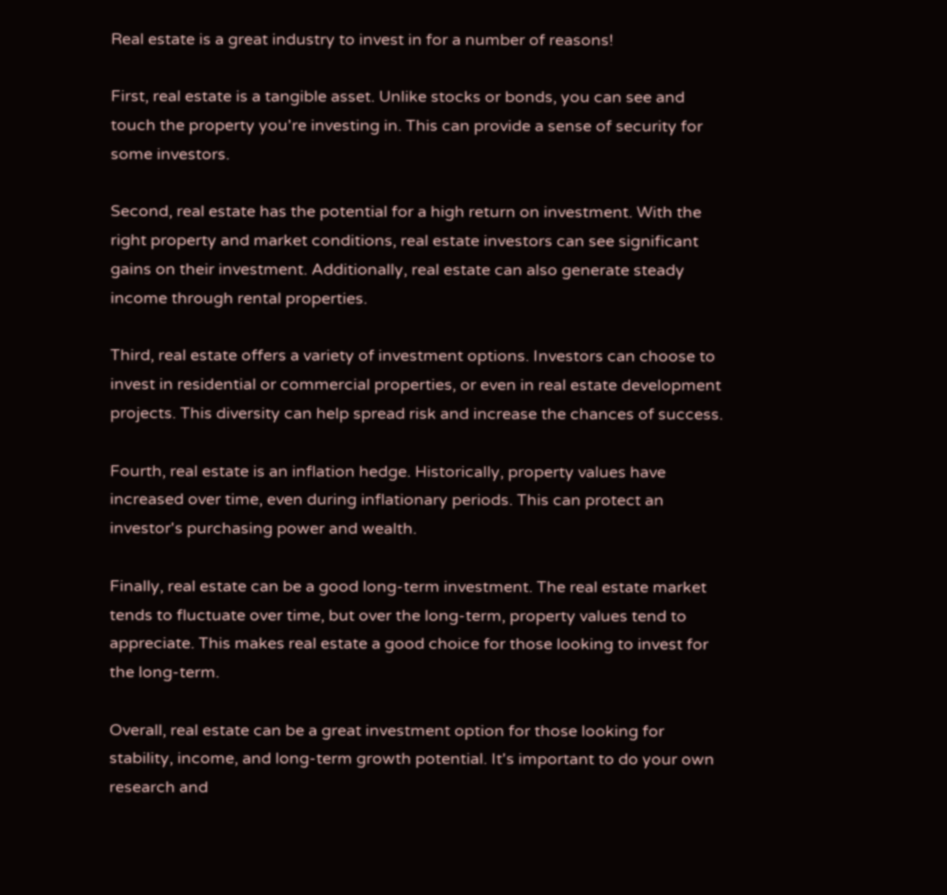Real estate is a great industry to invest in for a number of reasons!

First, real estate is a tangible asset. Unlike stocks or bonds, you can see and touch the property you're investing in. This can provide a sense of security for some investors.

Second, real estate has the potential for a high return on investment. With the right property and market conditions, real estate investors can see significant gains on their investment. Additionally, real estate can also generate steady income through rental properties.

Third, real estate offers a variety of investment options. Investors can choose to invest in residential or commercial properties, or even in real estate development projects. This diversity can help spread risk and increase the chances of success.

Fourth, real estate is an inflation hedge. Historically, property values have increased over time, even during inflationary periods. This can protect an investor's purchasing power and wealth.

Finally, real estate can be a good long-term investment. The real estate market tends to fluctuate over time, but over the long-term, property values tend to appreciate. This makes real estate a good choice for those looking to invest for the long-term.

Overall, real estate can be a great investment option for those looking for stability, income, and long-term growth potential. It's important to do your own research and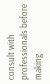consult with professionals before making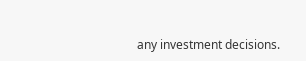any investment decisions.